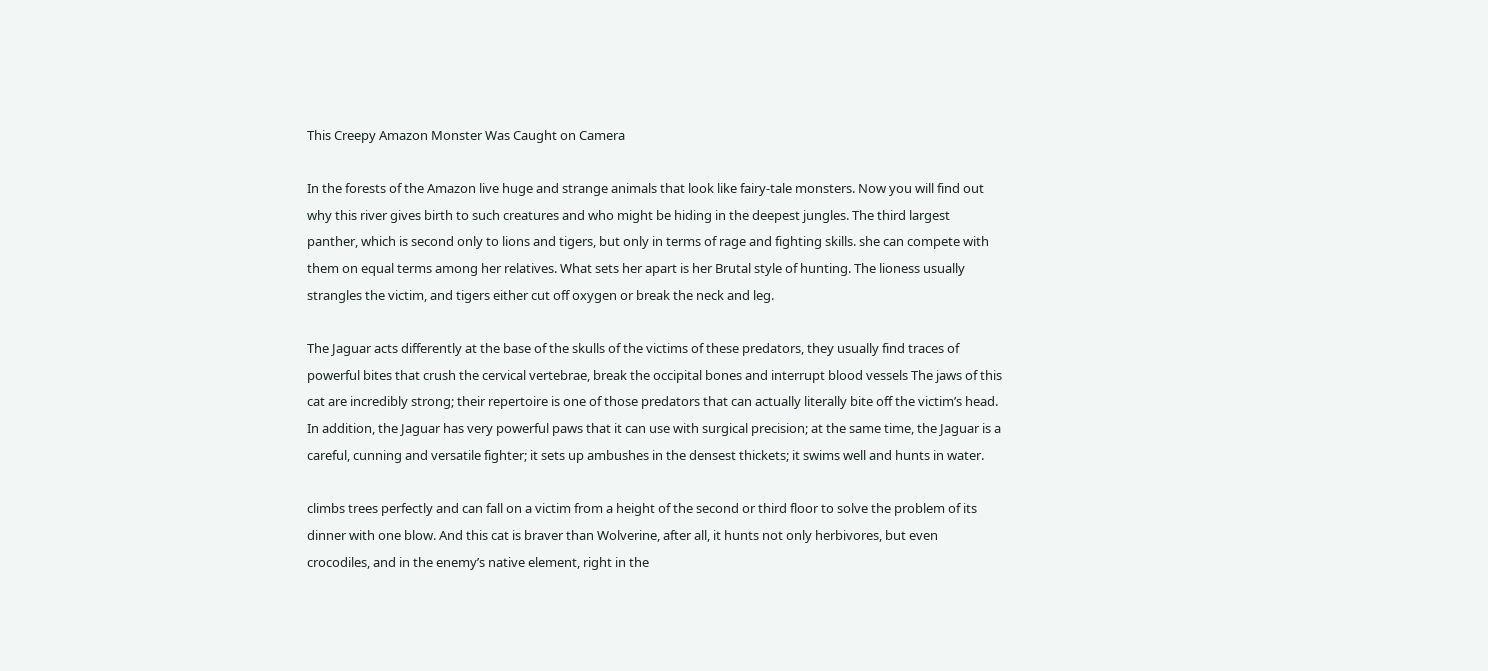This Creepy Amazon Monster Was Caught on Camera

In the forests of the Amazon live huge and strange animals that look like fairy-tale monsters. Now you will find out why this river gives birth to such creatures and who might be hiding in the deepest jungles. The third largest panther, which is second only to lions and tigers, but only in terms of rage and fighting skills. she can compete with them on equal terms among her relatives. What sets her apart is her Brutal style of hunting. The lioness usually strangles the victim, and tigers either cut off oxygen or break the neck and leg.

The Jaguar acts differently at the base of the skulls of the victims of these predators, they usually find traces of powerful bites that crush the cervical vertebrae, break the occipital bones and interrupt blood vessels The jaws of this cat are incredibly strong; their repertoire is one of those predators that can actually literally bite off the victim’s head. In addition, the Jaguar has very powerful paws that it can use with surgical precision; at the same time, the Jaguar is a careful, cunning and versatile fighter; it sets up ambushes in the densest thickets; it swims well and hunts in water.

climbs trees perfectly and can fall on a victim from a height of the second or third floor to solve the problem of its dinner with one blow. And this cat is braver than Wolverine, after all, it hunts not only herbivores, but even crocodiles, and in the enemy’s native element, right in the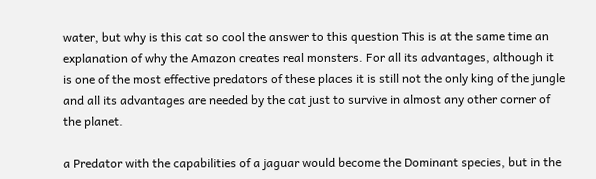water, but why is this cat so cool the answer to this question This is at the same time an explanation of why the Amazon creates real monsters. For all its advantages, although it is one of the most effective predators of these places it is still not the only king of the jungle and all its advantages are needed by the cat just to survive in almost any other corner of the planet.

a Predator with the capabilities of a jaguar would become the Dominant species, but in the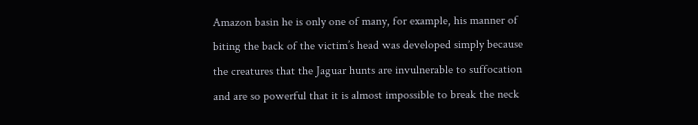Amazon basin he is only one of many, for example, his manner of biting the back of the victim’s head was developed simply because the creatures that the Jaguar hunts are invulnerable to suffocation and are so powerful that it is almost impossible to break the neck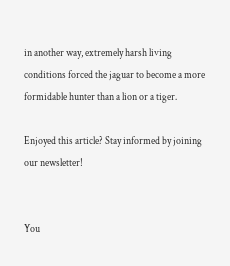in another way, extremely harsh living conditions forced the jaguar to become a more formidable hunter than a lion or a tiger.

Enjoyed this article? Stay informed by joining our newsletter!


You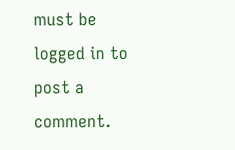must be logged in to post a comment.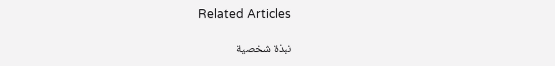Related Articles

نبذة شخصية